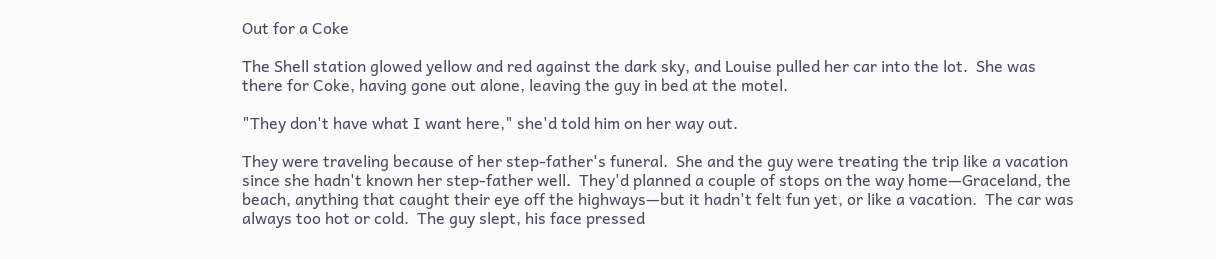Out for a Coke

The Shell station glowed yellow and red against the dark sky, and Louise pulled her car into the lot.  She was there for Coke, having gone out alone, leaving the guy in bed at the motel.

"They don't have what I want here," she'd told him on her way out.

They were traveling because of her step-father's funeral.  She and the guy were treating the trip like a vacation since she hadn't known her step-father well.  They'd planned a couple of stops on the way home—Graceland, the beach, anything that caught their eye off the highways—but it hadn't felt fun yet, or like a vacation.  The car was always too hot or cold.  The guy slept, his face pressed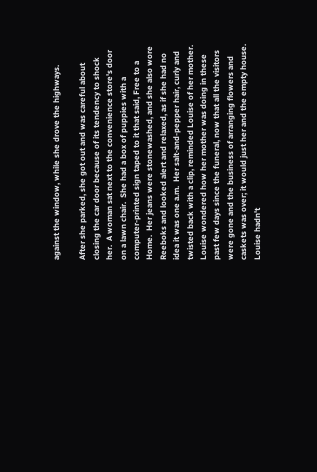against the window, while she drove the highways.

After she parked, she got out and was careful about closing the car door because of its tendency to shock her.  A woman sat next to the convenience store's door on a lawn chair.  She had a box of puppies with a computer-printed sign taped to it that said, Free to a Home.  Her jeans were stonewashed, and she also wore Reeboks and looked alert and relaxed, as if she had no idea it was one a.m.  Her salt-and-pepper hair, curly and twisted back with a clip, reminded Louise of her mother.  Louise wondered how her mother was doing in these past few days since the funeral, now that all the visitors were gone and the business of arranging flowers and caskets was over; it would just her and the empty house.  Louise hadn't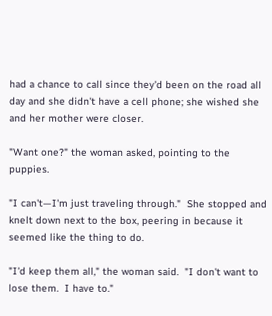had a chance to call since they'd been on the road all day and she didn't have a cell phone; she wished she and her mother were closer.

"Want one?" the woman asked, pointing to the puppies.

"I can't—I'm just traveling through."  She stopped and knelt down next to the box, peering in because it seemed like the thing to do.

"I'd keep them all," the woman said.  "I don't want to lose them.  I have to."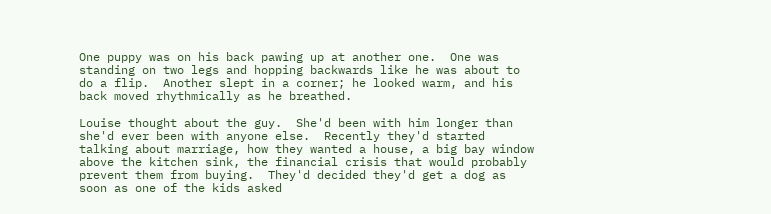One puppy was on his back pawing up at another one.  One was standing on two legs and hopping backwards like he was about to do a flip.  Another slept in a corner; he looked warm, and his back moved rhythmically as he breathed.

Louise thought about the guy.  She'd been with him longer than she'd ever been with anyone else.  Recently they'd started talking about marriage, how they wanted a house, a big bay window above the kitchen sink, the financial crisis that would probably prevent them from buying.  They'd decided they'd get a dog as soon as one of the kids asked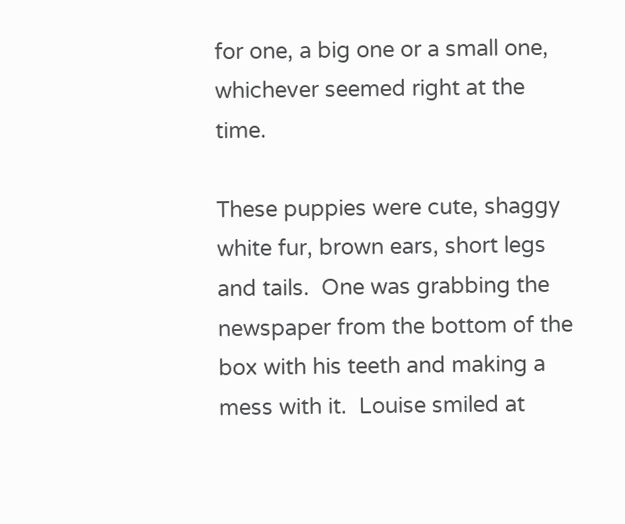for one, a big one or a small one, whichever seemed right at the time.

These puppies were cute, shaggy white fur, brown ears, short legs and tails.  One was grabbing the newspaper from the bottom of the box with his teeth and making a mess with it.  Louise smiled at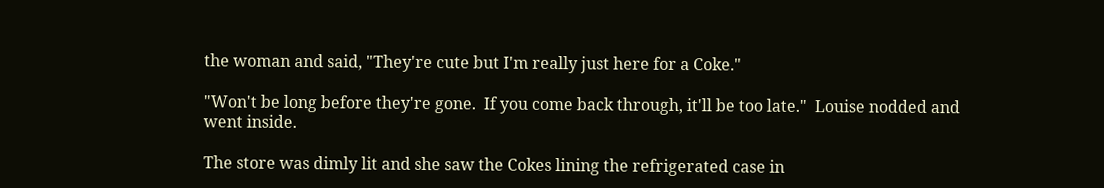the woman and said, "They're cute but I'm really just here for a Coke."

"Won't be long before they're gone.  If you come back through, it'll be too late."  Louise nodded and went inside.

The store was dimly lit and she saw the Cokes lining the refrigerated case in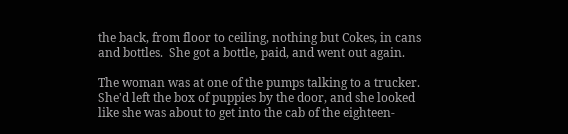the back, from floor to ceiling, nothing but Cokes, in cans and bottles.  She got a bottle, paid, and went out again.

The woman was at one of the pumps talking to a trucker.  She'd left the box of puppies by the door, and she looked like she was about to get into the cab of the eighteen-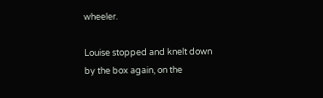wheeler.

Louise stopped and knelt down by the box again, on the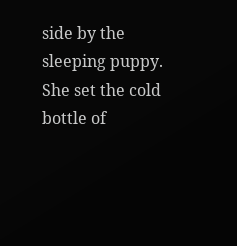side by the sleeping puppy.  She set the cold bottle of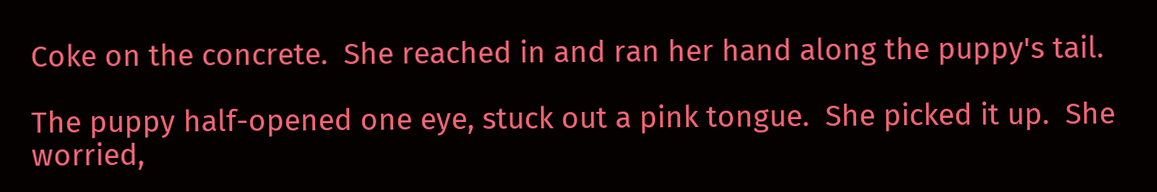Coke on the concrete.  She reached in and ran her hand along the puppy's tail.

The puppy half-opened one eye, stuck out a pink tongue.  She picked it up.  She worried,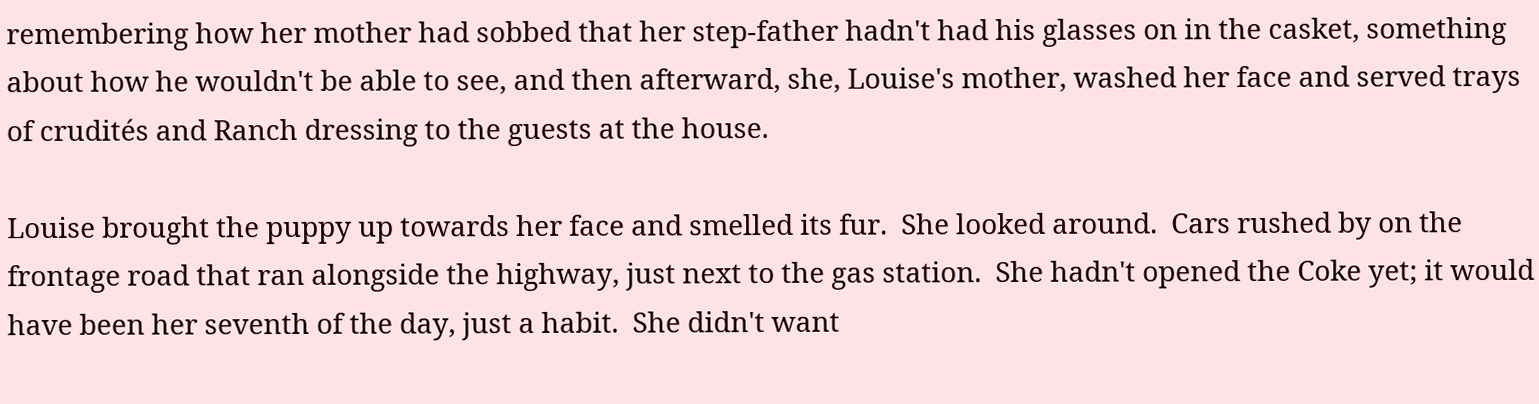remembering how her mother had sobbed that her step-father hadn't had his glasses on in the casket, something about how he wouldn't be able to see, and then afterward, she, Louise's mother, washed her face and served trays of crudités and Ranch dressing to the guests at the house.

Louise brought the puppy up towards her face and smelled its fur.  She looked around.  Cars rushed by on the frontage road that ran alongside the highway, just next to the gas station.  She hadn't opened the Coke yet; it would have been her seventh of the day, just a habit.  She didn't want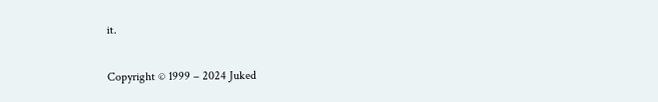it.

Copyright © 1999 – 2024 Juked